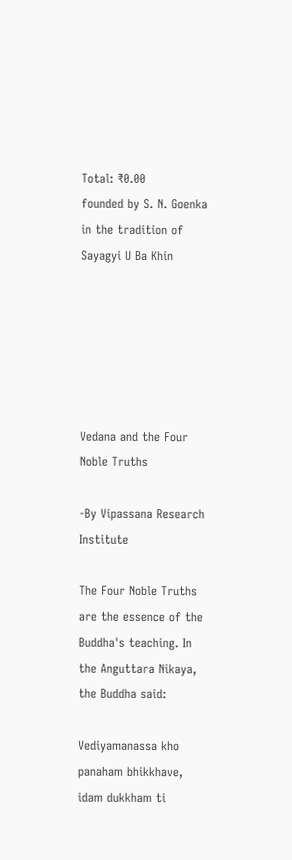Total: ₹0.00
founded by S. N. Goenka in the tradition of Sayagyi U Ba Khin






Vedana and the Four Noble Truths

-By Vipassana Research Institute

The Four Noble Truths are the essence of the Buddha's teaching. In the Anguttara Nikaya, the Buddha said:

Vediyamanassa kho panaham bhikkhave, idam dukkham ti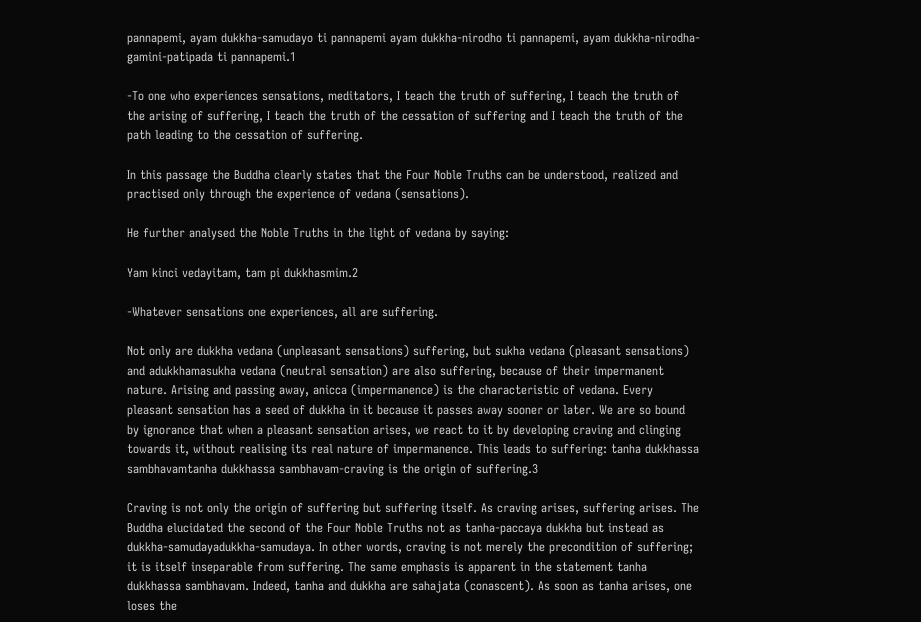pannapemi, ayam dukkha-samudayo ti pannapemi ayam dukkha-nirodho ti pannapemi, ayam dukkha-nirodha-gamini-patipada ti pannapemi.1

-To one who experiences sensations, meditators, I teach the truth of suffering, I teach the truth of the arising of suffering, I teach the truth of the cessation of suffering and I teach the truth of the path leading to the cessation of suffering.

In this passage the Buddha clearly states that the Four Noble Truths can be understood, realized and practised only through the experience of vedana (sensations).

He further analysed the Noble Truths in the light of vedana by saying:

Yam kinci vedayitam, tam pi dukkhasmim.2

-Whatever sensations one experiences, all are suffering.

Not only are dukkha vedana (unpleasant sensations) suffering, but sukha vedana (pleasant sensations) and adukkhamasukha vedana (neutral sensation) are also suffering, because of their impermanent nature. Arising and passing away, anicca (impermanence) is the characteristic of vedana. Every pleasant sensation has a seed of dukkha in it because it passes away sooner or later. We are so bound by ignorance that when a pleasant sensation arises, we react to it by developing craving and clinging towards it, without realising its real nature of impermanence. This leads to suffering: tanha dukkhassa sambhavamtanha dukkhassa sambhavam-craving is the origin of suffering.3

Craving is not only the origin of suffering but suffering itself. As craving arises, suffering arises. The Buddha elucidated the second of the Four Noble Truths not as tanha-paccaya dukkha but instead as dukkha-samudayadukkha-samudaya. In other words, craving is not merely the precondition of suffering; it is itself inseparable from suffering. The same emphasis is apparent in the statement tanha dukkhassa sambhavam. Indeed, tanha and dukkha are sahajata (conascent). As soon as tanha arises, one loses the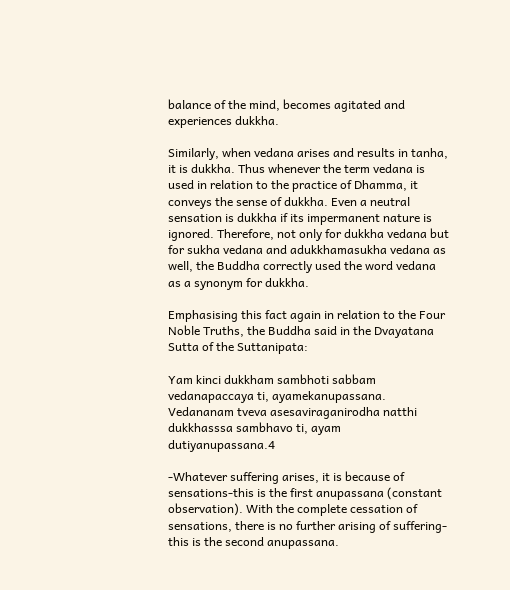balance of the mind, becomes agitated and experiences dukkha.

Similarly, when vedana arises and results in tanha, it is dukkha. Thus whenever the term vedana is used in relation to the practice of Dhamma, it conveys the sense of dukkha. Even a neutral sensation is dukkha if its impermanent nature is ignored. Therefore, not only for dukkha vedana but for sukha vedana and adukkhamasukha vedana as well, the Buddha correctly used the word vedana as a synonym for dukkha.

Emphasising this fact again in relation to the Four Noble Truths, the Buddha said in the Dvayatana Sutta of the Suttanipata:

Yam kinci dukkham sambhoti sabbam vedanapaccaya ti, ayamekanupassana. Vedananam tveva asesaviraganirodha natthi dukkhasssa sambhavo ti, ayam dutiyanupassana.4

-Whatever suffering arises, it is because of sensations-this is the first anupassana (constant observation). With the complete cessation of sensations, there is no further arising of suffering-this is the second anupassana.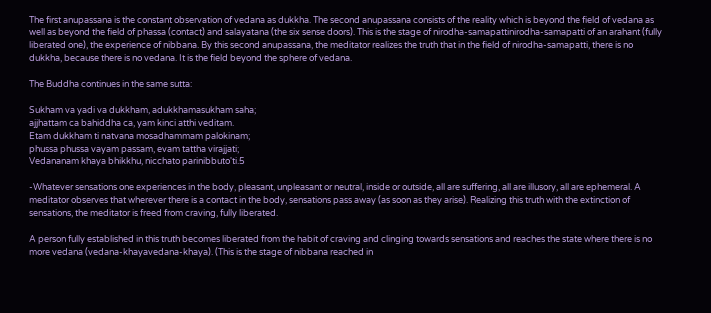The first anupassana is the constant observation of vedana as dukkha. The second anupassana consists of the reality which is beyond the field of vedana as well as beyond the field of phassa (contact) and salayatana (the six sense doors). This is the stage of nirodha-samapattinirodha-samapatti of an arahant (fully liberated one), the experience of nibbana. By this second anupassana, the meditator realizes the truth that in the field of nirodha-samapatti, there is no dukkha, because there is no vedana. It is the field beyond the sphere of vedana.

The Buddha continues in the same sutta:

Sukham va yadi va dukkham, adukkhamasukham saha;
ajjhattam ca bahiddha ca, yam kinci atthi veditam.
Etam dukkham ti natvana mosadhammam palokinam;
phussa phussa vayam passam, evam tattha virajjati;
Vedananam khaya bhikkhu, nicchato parinibbuto'ti.5

-Whatever sensations one experiences in the body, pleasant, unpleasant or neutral, inside or outside, all are suffering, all are illusory, all are ephemeral. A meditator observes that wherever there is a contact in the body, sensations pass away (as soon as they arise). Realizing this truth with the extinction of sensations, the meditator is freed from craving, fully liberated.

A person fully established in this truth becomes liberated from the habit of craving and clinging towards sensations and reaches the state where there is no more vedana (vedana-khayavedana-khaya). (This is the stage of nibbana reached in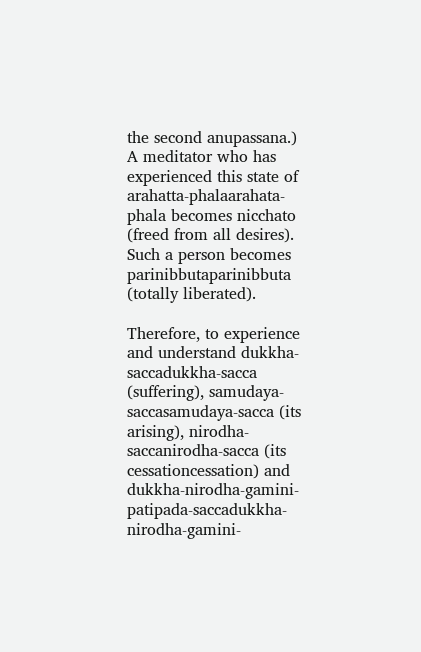the second anupassana.) A meditator who has experienced this state of arahatta-phalaarahata-phala becomes nicchato (freed from all desires). Such a person becomes parinibbutaparinibbuta (totally liberated).

Therefore, to experience and understand dukkha-saccadukkha-sacca (suffering), samudaya-saccasamudaya-sacca (its arising), nirodha-saccanirodha-sacca (its cessationcessation) and dukkha-nirodha-gamini-patipada-saccadukkha-nirodha-gamini-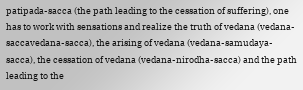patipada-sacca (the path leading to the cessation of suffering), one has to work with sensations and realize the truth of vedana (vedana-saccavedana-sacca), the arising of vedana (vedana-samudaya-sacca), the cessation of vedana (vedana-nirodha-sacca) and the path leading to the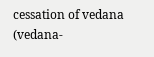cessation of vedana (vedana-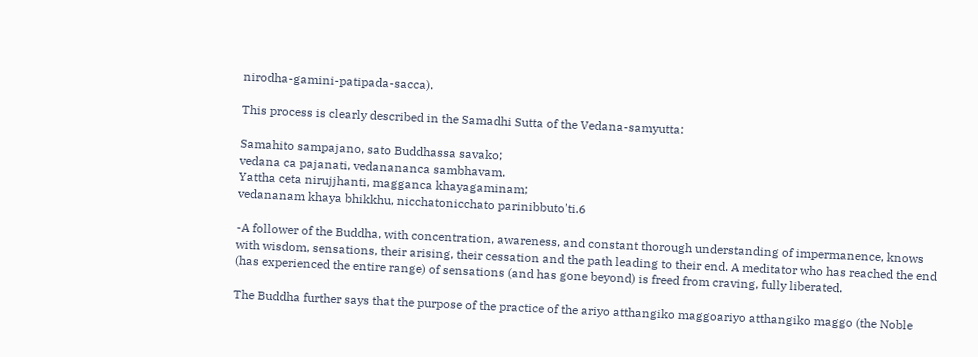nirodha-gamini-patipada-sacca).

This process is clearly described in the Samadhi Sutta of the Vedana-samyutta:

Samahito sampajano, sato Buddhassa savako;
vedana ca pajanati, vedanananca sambhavam.
Yattha ceta nirujjhanti, magganca khayagaminam;
vedananam khaya bhikkhu, nicchatonicchato parinibbuto'ti.6

-A follower of the Buddha, with concentration, awareness, and constant thorough understanding of impermanence, knows with wisdom, sensations, their arising, their cessation and the path leading to their end. A meditator who has reached the end (has experienced the entire range) of sensations (and has gone beyond) is freed from craving, fully liberated.

The Buddha further says that the purpose of the practice of the ariyo atthangiko maggoariyo atthangiko maggo (the Noble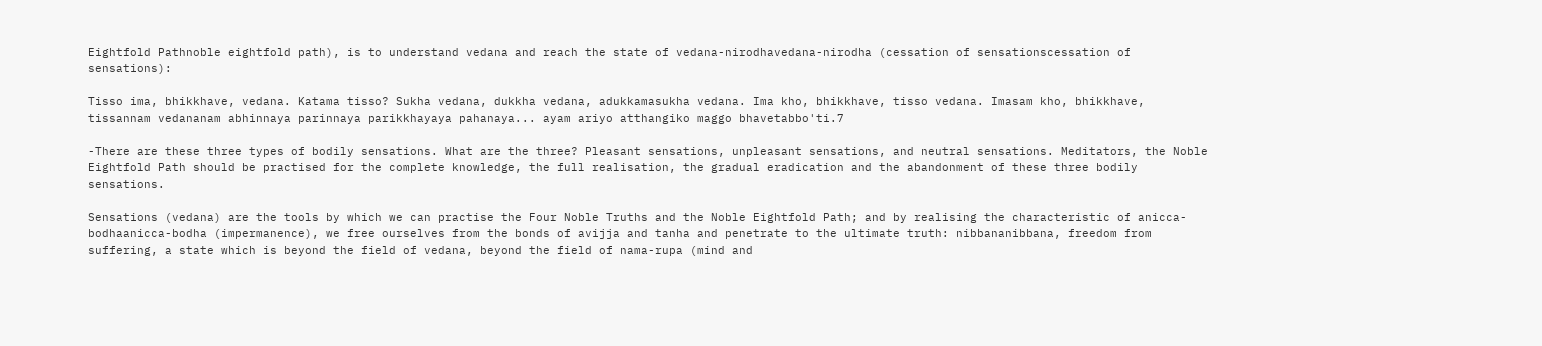Eightfold Pathnoble eightfold path), is to understand vedana and reach the state of vedana-nirodhavedana-nirodha (cessation of sensationscessation of sensations):

Tisso ima, bhikkhave, vedana. Katama tisso? Sukha vedana, dukkha vedana, adukkamasukha vedana. Ima kho, bhikkhave, tisso vedana. Imasam kho, bhikkhave, tissannam vedananam abhinnaya parinnaya parikkhayaya pahanaya... ayam ariyo atthangiko maggo bhavetabbo'ti.7

-There are these three types of bodily sensations. What are the three? Pleasant sensations, unpleasant sensations, and neutral sensations. Meditators, the Noble Eightfold Path should be practised for the complete knowledge, the full realisation, the gradual eradication and the abandonment of these three bodily sensations.

Sensations (vedana) are the tools by which we can practise the Four Noble Truths and the Noble Eightfold Path; and by realising the characteristic of anicca-bodhaanicca-bodha (impermanence), we free ourselves from the bonds of avijja and tanha and penetrate to the ultimate truth: nibbananibbana, freedom from suffering, a state which is beyond the field of vedana, beyond the field of nama-rupa (mind and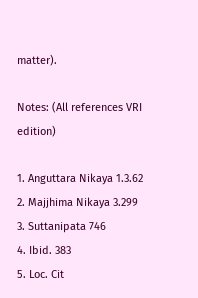matter).

Notes: (All references VRI edition)

1. Anguttara Nikaya 1.3.62
2. Majjhima Nikaya 3.299
3. Suttanipata 746
4. Ibid. 383
5. Loc. Cit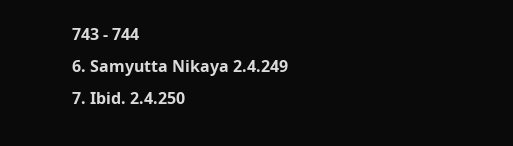743 - 744
6. Samyutta Nikaya 2.4.249
7. Ibid. 2.4.250